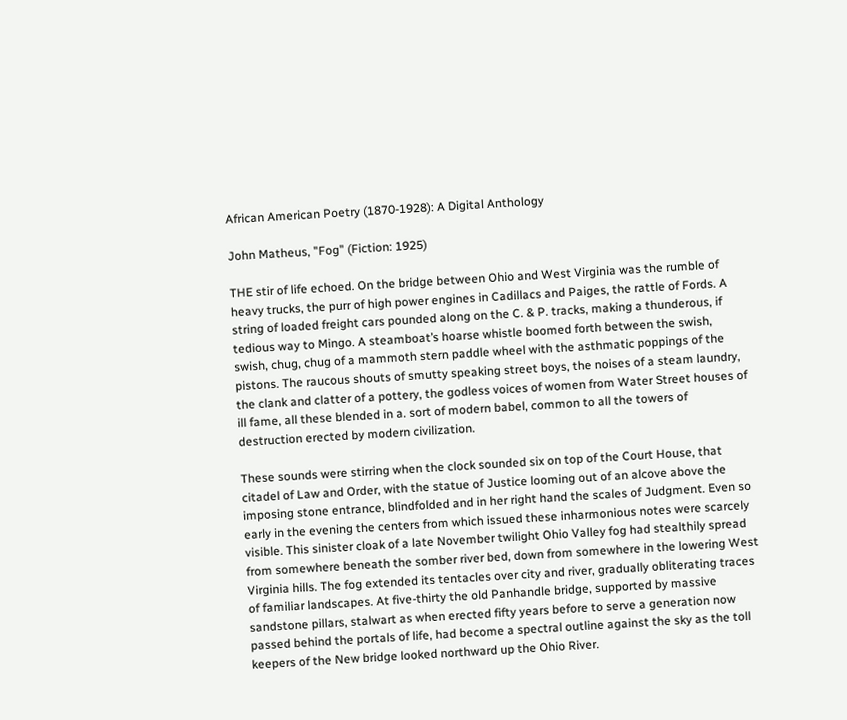African American Poetry (1870-1928): A Digital Anthology

John Matheus, "Fog" (Fiction: 1925)

THE stir of life echoed. On the bridge between Ohio and West Virginia was the rumble of heavy trucks, the purr of high power engines in Cadillacs and Paiges, the rattle of Fords. A string of loaded freight cars pounded along on the C. & P. tracks, making a thunderous, if tedious way to Mingo. A steamboat’s hoarse whistle boomed forth between the swish, swish, chug, chug of a mammoth stern paddle wheel with the asthmatic poppings of the pistons. The raucous shouts of smutty speaking street boys, the noises of a steam laundry, the clank and clatter of a pottery, the godless voices of women from Water Street houses of ill fame, all these blended in a. sort of modern babel, common to all the towers of destruction erected by modern civilization.

These sounds were stirring when the clock sounded six on top of the Court House, that citadel of Law and Order, with the statue of Justice looming out of an alcove above the imposing stone entrance, blindfolded and in her right hand the scales of Judgment. Even so early in the evening the centers from which issued these inharmonious notes were scarcely visible. This sinister cloak of a late November twilight Ohio Valley fog had stealthily spread from somewhere beneath the somber river bed, down from somewhere in the lowering West Virginia hills. The fog extended its tentacles over city and river, gradually obliterating traces of familiar landscapes. At five-thirty the old Panhandle bridge, supported by massive sandstone pillars, stalwart as when erected fifty years before to serve a generation now passed behind the portals of life, had become a spectral outline against the sky as the toll keepers of the New bridge looked northward up the Ohio River.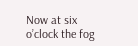Now at six o’clock the fog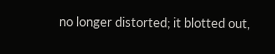no longer distorted; it blotted out,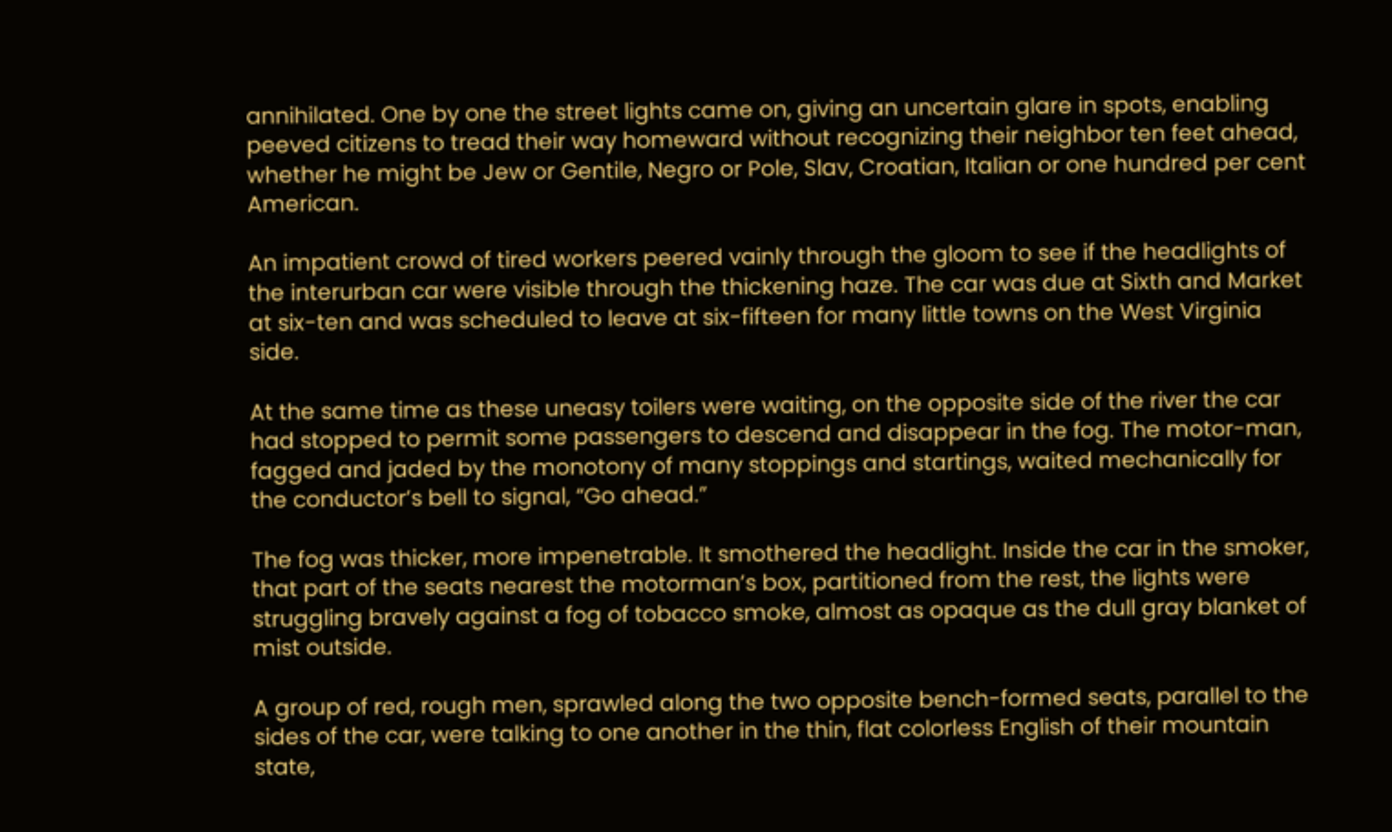annihilated. One by one the street lights came on, giving an uncertain glare in spots, enabling peeved citizens to tread their way homeward without recognizing their neighbor ten feet ahead, whether he might be Jew or Gentile, Negro or Pole, Slav, Croatian, Italian or one hundred per cent American.

An impatient crowd of tired workers peered vainly through the gloom to see if the headlights of the interurban car were visible through the thickening haze. The car was due at Sixth and Market at six-ten and was scheduled to leave at six-fifteen for many little towns on the West Virginia side.

At the same time as these uneasy toilers were waiting, on the opposite side of the river the car had stopped to permit some passengers to descend and disappear in the fog. The motor-man, fagged and jaded by the monotony of many stoppings and startings, waited mechanically for the conductor’s bell to signal, “Go ahead.”

The fog was thicker, more impenetrable. It smothered the headlight. Inside the car in the smoker, that part of the seats nearest the motorman’s box, partitioned from the rest, the lights were struggling bravely against a fog of tobacco smoke, almost as opaque as the dull gray blanket of mist outside.

A group of red, rough men, sprawled along the two opposite bench-formed seats, parallel to the sides of the car, were talking to one another in the thin, flat colorless English of their mountain state,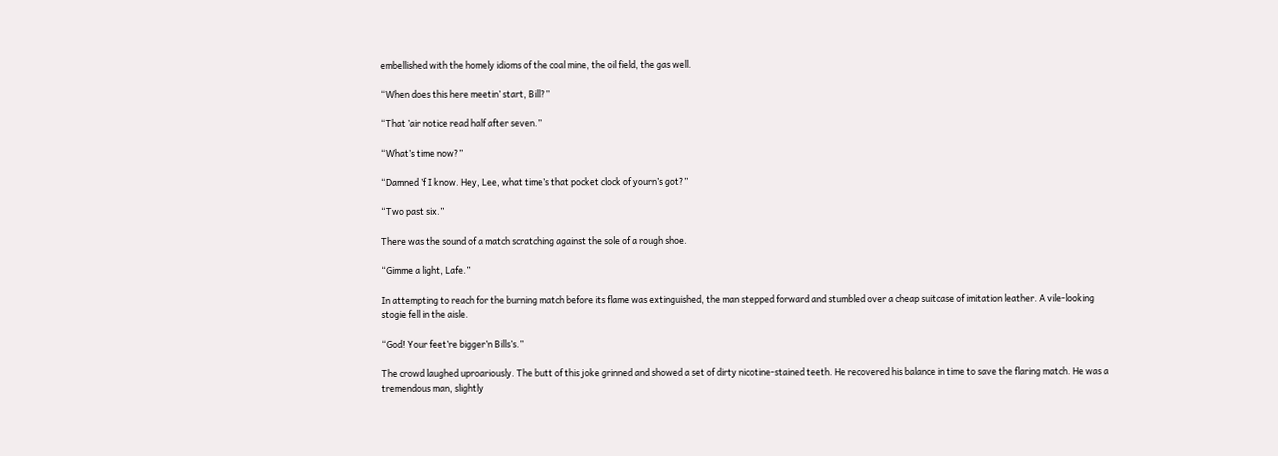embellished with the homely idioms of the coal mine, the oil field, the gas well.

“When does this here meetin’ start, Bill?”

“That ’air notice read half after seven.”

“What’s time now?”

“Damned ’f I know. Hey, Lee, what time’s that pocket clock of yourn’s got?”

“Two past six.”

There was the sound of a match scratching against the sole of a rough shoe.

“Gimme a light, Lafe.”

In attempting to reach for the burning match before its flame was extinguished, the man stepped forward and stumbled over a cheap suitcase of imitation leather. A vile-looking stogie fell in the aisle.

“God! Your feet’re bigger’n Bills’s.”

The crowd laughed uproariously. The butt of this joke grinned and showed a set of dirty nicotine-stained teeth. He recovered his balance in time to save the flaring match. He was a tremendous man, slightly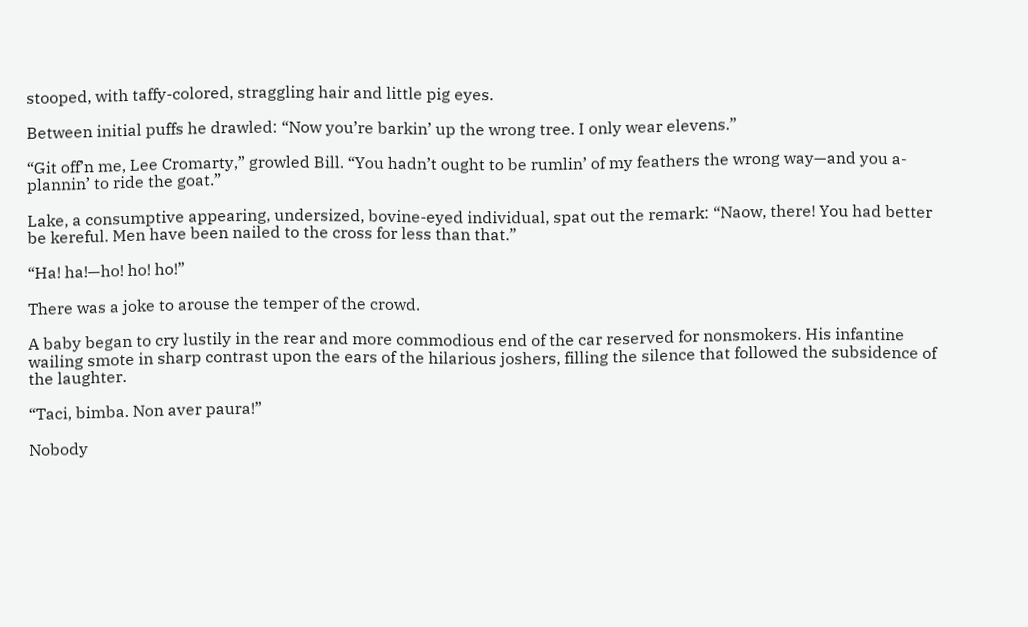stooped, with taffy-colored, straggling hair and little pig eyes.

Between initial puffs he drawled: “Now you’re barkin’ up the wrong tree. I only wear elevens.”

“Git off’n me, Lee Cromarty,” growled Bill. “You hadn’t ought to be rumlin’ of my feathers the wrong way—and you a-plannin’ to ride the goat.”

Lake, a consumptive appearing, undersized, bovine-eyed individual, spat out the remark: “Naow, there! You had better be kereful. Men have been nailed to the cross for less than that.”

“Ha! ha!—ho! ho! ho!”

There was a joke to arouse the temper of the crowd.

A baby began to cry lustily in the rear and more commodious end of the car reserved for nonsmokers. His infantine wailing smote in sharp contrast upon the ears of the hilarious joshers, filling the silence that followed the subsidence of the laughter.

“Taci, bimba. Non aver paura!”

Nobody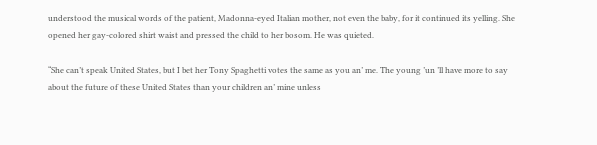understood the musical words of the patient, Madonna-eyed Italian mother, not even the baby, for it continued its yelling. She opened her gay-colored shirt waist and pressed the child to her bosom. He was quieted.

“She can’t speak United States, but I bet her Tony Spaghetti votes the same as you an’ me. The young ’un ’ll have more to say about the future of these United States than your children an’ mine unless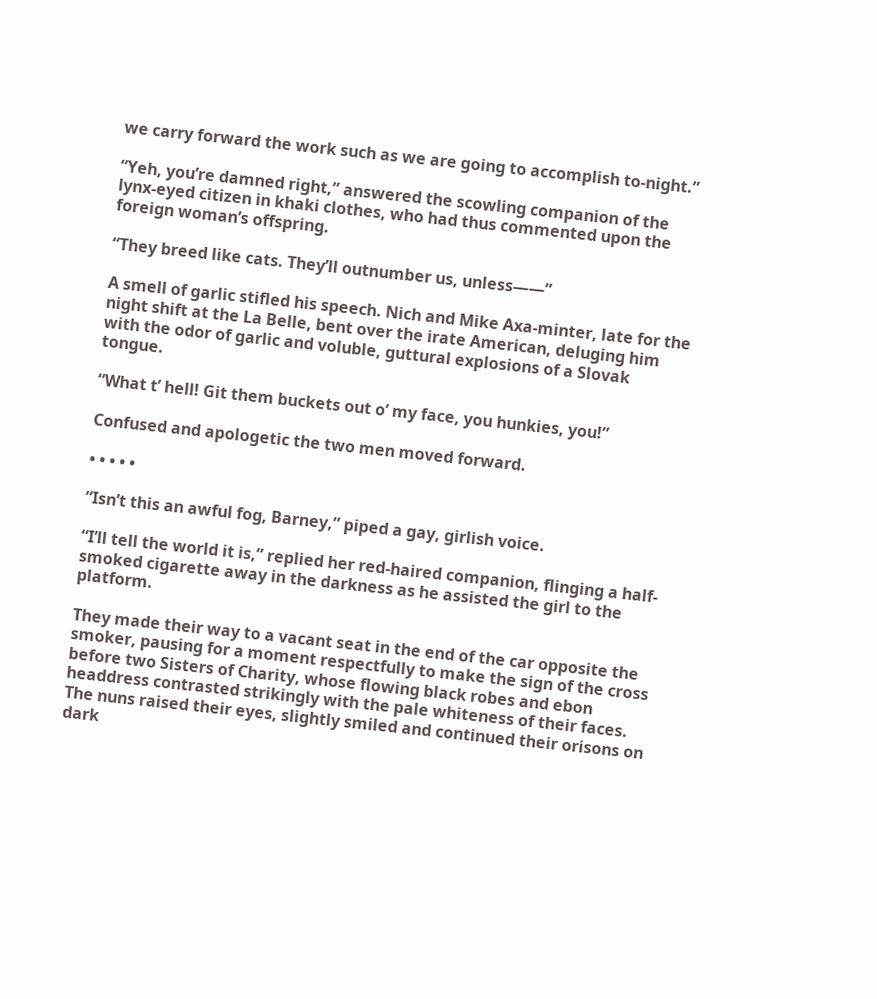we carry forward the work such as we are going to accomplish to-night.”

“Yeh, you’re damned right,” answered the scowling companion of the lynx-eyed citizen in khaki clothes, who had thus commented upon the foreign woman’s offspring.

“They breed like cats. They’ll outnumber us, unless——”

A smell of garlic stifled his speech. Nich and Mike Axa-minter, late for the night shift at the La Belle, bent over the irate American, deluging him with the odor of garlic and voluble, guttural explosions of a Slovak tongue.

“What t’ hell! Git them buckets out o’ my face, you hunkies, you!”

Confused and apologetic the two men moved forward.

• • • • •

“Isn’t this an awful fog, Barney,” piped a gay, girlish voice.

“I’ll tell the world it is,” replied her red-haired companion, flinging a half-smoked cigarette away in the darkness as he assisted the girl to the platform.

They made their way to a vacant seat in the end of the car opposite the smoker, pausing for a moment respectfully to make the sign of the cross before two Sisters of Charity, whose flowing black robes and ebon headdress contrasted strikingly with the pale whiteness of their faces. The nuns raised their eyes, slightly smiled and continued their orisons on dark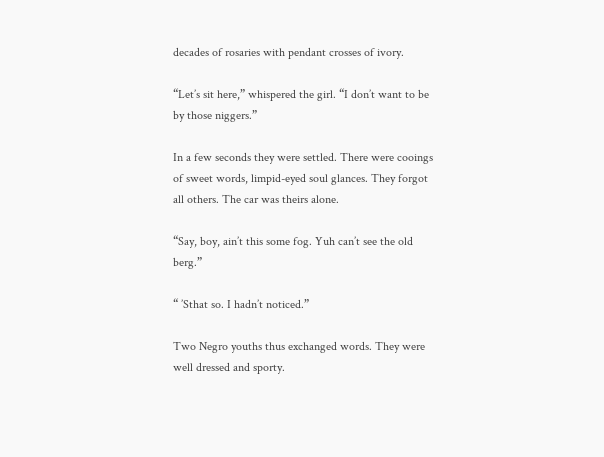decades of rosaries with pendant crosses of ivory.

“Let’s sit here,” whispered the girl. “I don’t want to be by those niggers.”

In a few seconds they were settled. There were cooings of sweet words, limpid-eyed soul glances. They forgot all others. The car was theirs alone.

“Say, boy, ain’t this some fog. Yuh can’t see the old berg.”

“ ’Sthat so. I hadn’t noticed.”

Two Negro youths thus exchanged words. They were well dressed and sporty.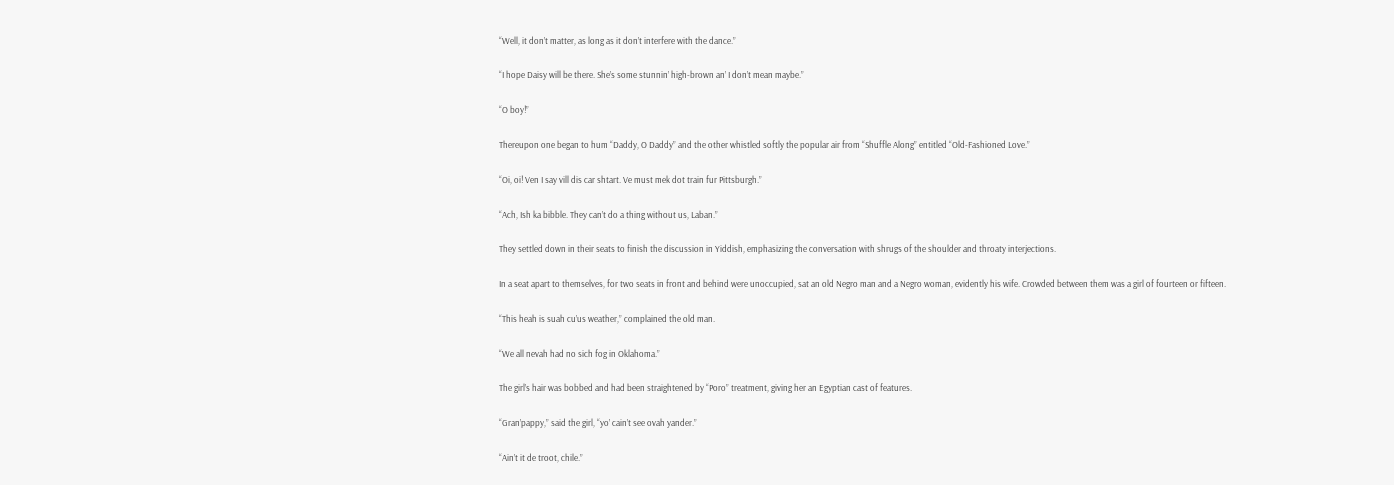“Well, it don’t matter, as long as it don’t interfere with the dance.”

“I hope Daisy will be there. She’s some stunnin’ high-brown an’ I don’t mean maybe.”

“O boy!”

Thereupon one began to hum “Daddy, O Daddy” and the other whistled softly the popular air from “Shuffle Along” entitled “Old-Fashioned Love.”

“Oi, oi! Ven I say vill dis car shtart. Ve must mek dot train fur Pittsburgh.”

“Ach, Ish ka bibble. They can’t do a thing without us, Laban.”

They settled down in their seats to finish the discussion in Yiddish, emphasizing the conversation with shrugs of the shoulder and throaty interjections.

In a seat apart to themselves, for two seats in front and behind were unoccupied, sat an old Negro man and a Negro woman, evidently his wife. Crowded between them was a girl of fourteen or fifteen.

“This heah is suah cu’us weather,” complained the old man.

“We all nevah had no sich fog in Oklahoma.”

The girl’s hair was bobbed and had been straightened by “Poro” treatment, giving her an Egyptian cast of features.

“Gran’pappy,” said the girl, “yo’ cain’t see ovah yander.”

“Ain’t it de troot, chile.”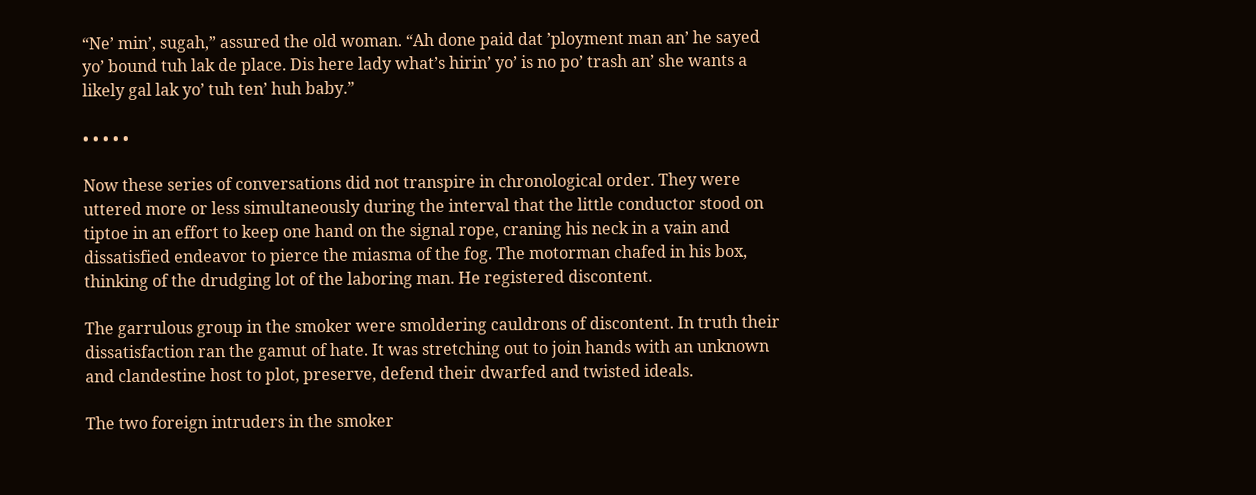“Ne’ min’, sugah,” assured the old woman. “Ah done paid dat ’ployment man an’ he sayed yo’ bound tuh lak de place. Dis here lady what’s hirin’ yo’ is no po’ trash an’ she wants a likely gal lak yo’ tuh ten’ huh baby.”

• • • • •

Now these series of conversations did not transpire in chronological order. They were uttered more or less simultaneously during the interval that the little conductor stood on tiptoe in an effort to keep one hand on the signal rope, craning his neck in a vain and dissatisfied endeavor to pierce the miasma of the fog. The motorman chafed in his box, thinking of the drudging lot of the laboring man. He registered discontent.

The garrulous group in the smoker were smoldering cauldrons of discontent. In truth their dissatisfaction ran the gamut of hate. It was stretching out to join hands with an unknown and clandestine host to plot, preserve, defend their dwarfed and twisted ideals.

The two foreign intruders in the smoker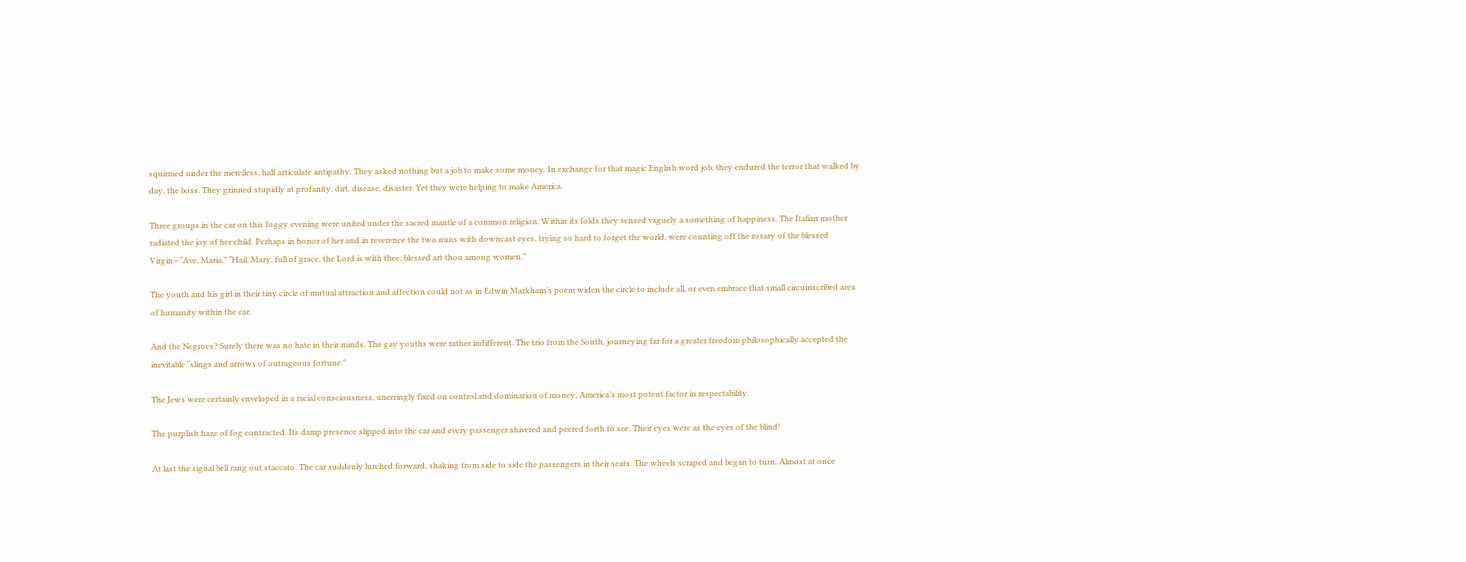squirmed under the merciless, half articulate antipathy. They asked nothing but a job to make some money. In exchange for that magic English word job, they endured the terror that walked by day, the boss. They grinned stupidly at profanity, dirt, disease, disaster. Yet they were helping to make America.

Three groups in the car on this foggy evening were united under the sacred mantle of a common religion. Within its folds they sensed vaguely a something of happiness. The Italian mother radiated the joy of her child. Perhaps in honor of her and in reverence the two nuns with downcast eyes, trying so hard to forget the world, were counting off the rosary of the blessed Virgin—“Ave, Maria,” “Hail, Mary, full of grace, the Lord is with thee; blessed art thou among women.”

The youth and his girl in their tiny circle of mutual attraction and affection could not as in Edwin Markham’s poem widen the circle to include all, or even embrace that small circumscribed area of humanity within the car.

And the Negroes? Surely there was no hate in their minds. The gay youths were rather indifferent. The trio from the South, journeying far for a greater freedom philosophically accepted the inevitable “slings and arrows of outrageous fortune.”

The Jews were certainly enveloped in a racial consciousness, unerringly fixed on control and domination of money, America’s most potent factor in respectability.

The purplish haze of fog contracted. Its damp presence slipped into the car and every passenger shivered and peered forth to see. Their eyes were as the eyes of the blind!

At last the signal bell rang out staccato. The car suddenly lurched forward, shaking from side to side the passengers in their seats. The wheels scraped and began to turn. Almost at once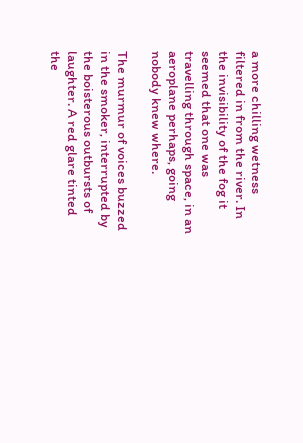a more chilling wetness filtered in from the river. In the invisibility of the fog it seemed that one was travelling through space, in an aeroplane perhaps, going nobody knew where.

The murmur of voices buzzed in the smoker, interrupted by the boisterous outbursts of laughter. A red glare tinted the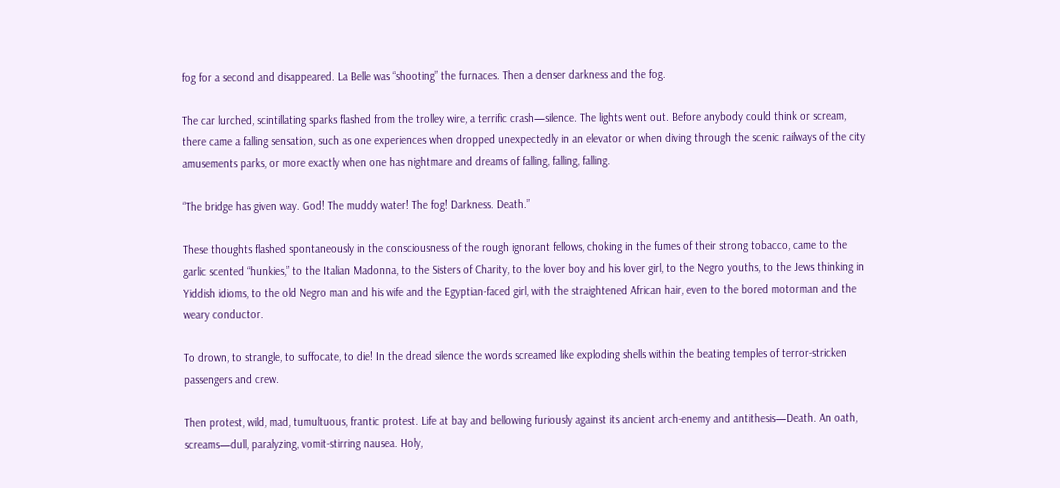fog for a second and disappeared. La Belle was “shooting” the furnaces. Then a denser darkness and the fog.

The car lurched, scintillating sparks flashed from the trolley wire, a terrific crash—silence. The lights went out. Before anybody could think or scream, there came a falling sensation, such as one experiences when dropped unexpectedly in an elevator or when diving through the scenic railways of the city amusements parks, or more exactly when one has nightmare and dreams of falling, falling, falling.

“The bridge has given way. God! The muddy water! The fog! Darkness. Death.”

These thoughts flashed spontaneously in the consciousness of the rough ignorant fellows, choking in the fumes of their strong tobacco, came to the garlic scented “hunkies,” to the Italian Madonna, to the Sisters of Charity, to the lover boy and his lover girl, to the Negro youths, to the Jews thinking in Yiddish idioms, to the old Negro man and his wife and the Egyptian-faced girl, with the straightened African hair, even to the bored motorman and the weary conductor.

To drown, to strangle, to suffocate, to die! In the dread silence the words screamed like exploding shells within the beating temples of terror-stricken passengers and crew.

Then protest, wild, mad, tumultuous, frantic protest. Life at bay and bellowing furiously against its ancient arch-enemy and antithesis—Death. An oath, screams—dull, paralyzing, vomit-stirring nausea. Holy,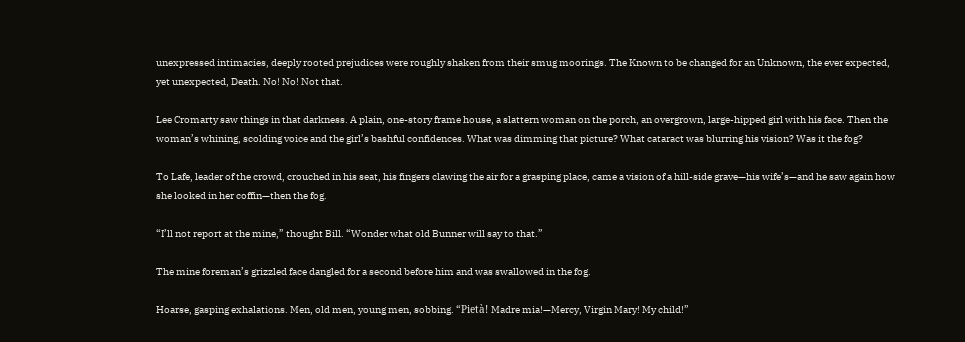unexpressed intimacies, deeply rooted prejudices were roughly shaken from their smug moorings. The Known to be changed for an Unknown, the ever expected, yet unexpected, Death. No! No! Not that.

Lee Cromarty saw things in that darkness. A plain, one-story frame house, a slattern woman on the porch, an overgrown, large-hipped girl with his face. Then the woman’s whining, scolding voice and the girl’s bashful confidences. What was dimming that picture? What cataract was blurring his vision? Was it the fog?

To Lafe, leader of the crowd, crouched in his seat, his fingers clawing the air for a grasping place, came a vision of a hill-side grave—his wife’s—and he saw again how she looked in her coffin—then the fog.

“I’ll not report at the mine,” thought Bill. “Wonder what old Bunner will say to that.”

The mine foreman’s grizzled face dangled for a second before him and was swallowed in the fog.

Hoarse, gasping exhalations. Men, old men, young men, sobbing. “Pietà! Madre mia!—Mercy, Virgin Mary! My child!”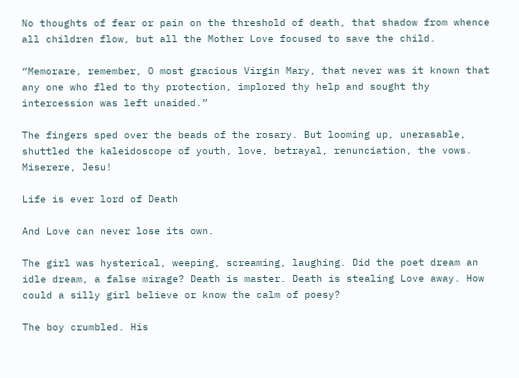No thoughts of fear or pain on the threshold of death, that shadow from whence all children flow, but all the Mother Love focused to save the child.

“Memorare, remember, O most gracious Virgin Mary, that never was it known that any one who fled to thy protection, implored thy help and sought thy intercession was left unaided.”

The fingers sped over the beads of the rosary. But looming up, unerasable, shuttled the kaleidoscope of youth, love, betrayal, renunciation, the vows. Miserere, Jesu!

Life is ever lord of Death

And Love can never lose its own.

The girl was hysterical, weeping, screaming, laughing. Did the poet dream an idle dream, a false mirage? Death is master. Death is stealing Love away. How could a silly girl believe or know the calm of poesy?

The boy crumbled. His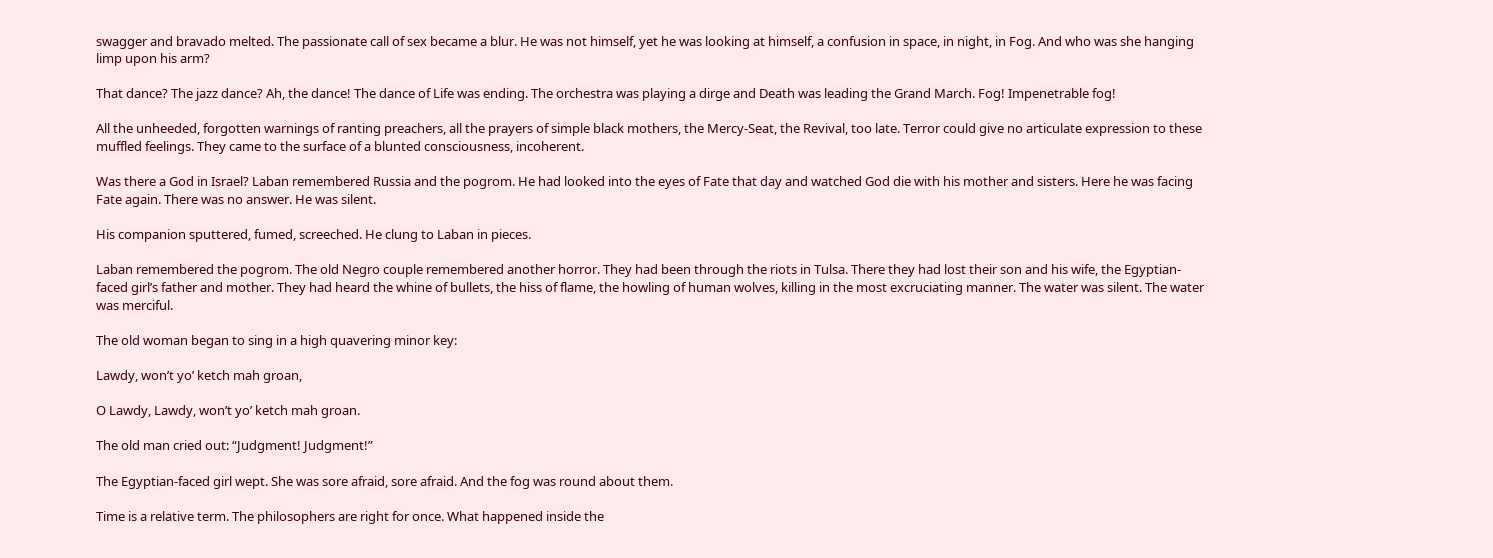swagger and bravado melted. The passionate call of sex became a blur. He was not himself, yet he was looking at himself, a confusion in space, in night, in Fog. And who was she hanging limp upon his arm?

That dance? The jazz dance? Ah, the dance! The dance of Life was ending. The orchestra was playing a dirge and Death was leading the Grand March. Fog! Impenetrable fog!

All the unheeded, forgotten warnings of ranting preachers, all the prayers of simple black mothers, the Mercy-Seat, the Revival, too late. Terror could give no articulate expression to these muffled feelings. They came to the surface of a blunted consciousness, incoherent.

Was there a God in Israel? Laban remembered Russia and the pogrom. He had looked into the eyes of Fate that day and watched God die with his mother and sisters. Here he was facing Fate again. There was no answer. He was silent.

His companion sputtered, fumed, screeched. He clung to Laban in pieces.

Laban remembered the pogrom. The old Negro couple remembered another horror. They had been through the riots in Tulsa. There they had lost their son and his wife, the Egyptian-faced girl’s father and mother. They had heard the whine of bullets, the hiss of flame, the howling of human wolves, killing in the most excruciating manner. The water was silent. The water was merciful.

The old woman began to sing in a high quavering minor key:

Lawdy, won’t yo’ ketch mah groan,

O Lawdy, Lawdy, won’t yo’ ketch mah groan.

The old man cried out: “Judgment! Judgment!”

The Egyptian-faced girl wept. She was sore afraid, sore afraid. And the fog was round about them.

Time is a relative term. The philosophers are right for once. What happened inside the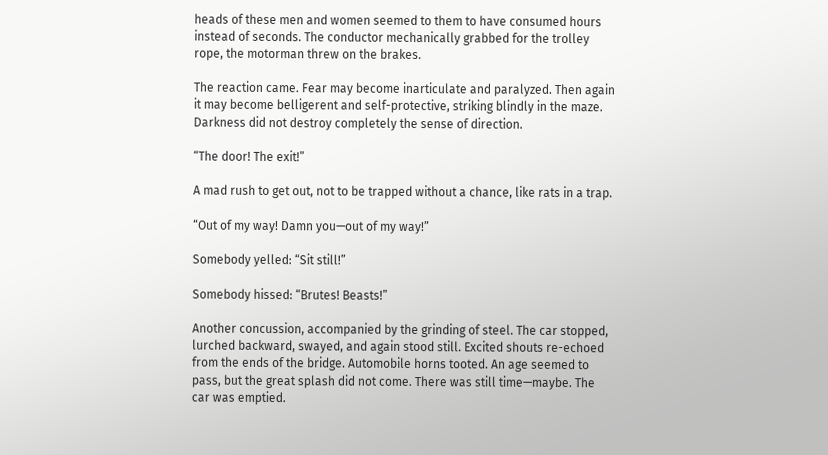heads of these men and women seemed to them to have consumed hours instead of seconds. The conductor mechanically grabbed for the trolley rope, the motorman threw on the brakes.

The reaction came. Fear may become inarticulate and paralyzed. Then again it may become belligerent and self-protective, striking blindly in the maze. Darkness did not destroy completely the sense of direction.

“The door! The exit!”

A mad rush to get out, not to be trapped without a chance, like rats in a trap.

“Out of my way! Damn you—out of my way!”

Somebody yelled: “Sit still!”

Somebody hissed: “Brutes! Beasts!”

Another concussion, accompanied by the grinding of steel. The car stopped, lurched backward, swayed, and again stood still. Excited shouts re-echoed from the ends of the bridge. Automobile horns tooted. An age seemed to pass, but the great splash did not come. There was still time—maybe. The car was emptied.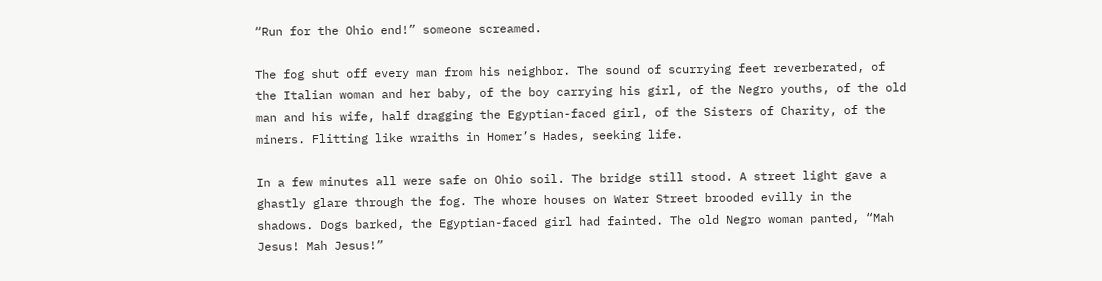“Run for the Ohio end!” someone screamed.

The fog shut off every man from his neighbor. The sound of scurrying feet reverberated, of the Italian woman and her baby, of the boy carrying his girl, of the Negro youths, of the old man and his wife, half dragging the Egyptian-faced girl, of the Sisters of Charity, of the miners. Flitting like wraiths in Homer’s Hades, seeking life.

In a few minutes all were safe on Ohio soil. The bridge still stood. A street light gave a ghastly glare through the fog. The whore houses on Water Street brooded evilly in the shadows. Dogs barked, the Egyptian-faced girl had fainted. The old Negro woman panted, “Mah Jesus! Mah Jesus!”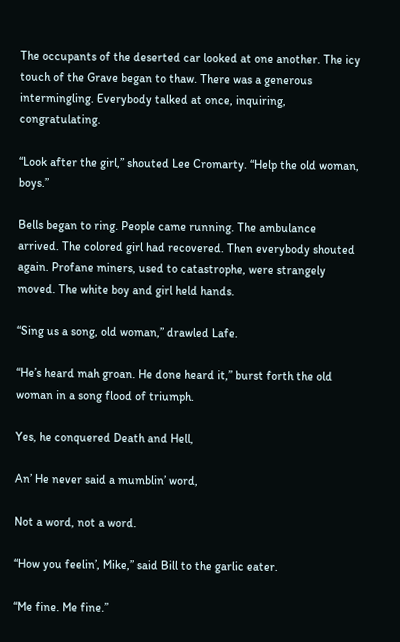The occupants of the deserted car looked at one another. The icy touch of the Grave began to thaw. There was a generous intermingling. Everybody talked at once, inquiring, congratulating.

“Look after the girl,” shouted Lee Cromarty. “Help the old woman, boys.”

Bells began to ring. People came running. The ambulance arrived. The colored girl had recovered. Then everybody shouted again. Profane miners, used to catastrophe, were strangely moved. The white boy and girl held hands.

“Sing us a song, old woman,” drawled Lafe.

“He’s heard mah groan. He done heard it,” burst forth the old woman in a song flood of triumph.

Yes, he conquered Death and Hell,

An’ He never said a mumblin’ word,

Not a word, not a word.

“How you feelin’, Mike,” said Bill to the garlic eater.

“Me fine. Me fine.”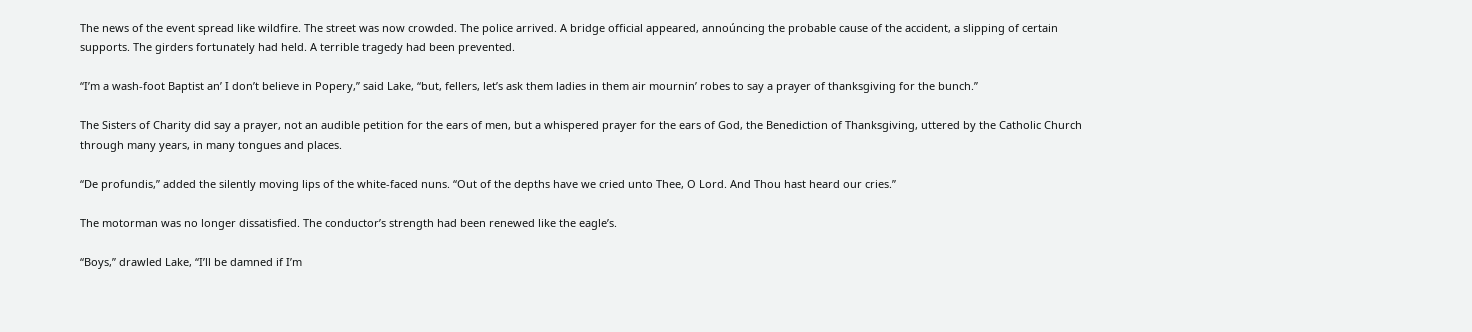The news of the event spread like wildfire. The street was now crowded. The police arrived. A bridge official appeared, annoúncing the probable cause of the accident, a slipping of certain supports. The girders fortunately had held. A terrible tragedy had been prevented.

“I’m a wash-foot Baptist an’ I don’t believe in Popery,” said Lake, “but, fellers, let’s ask them ladies in them air mournin’ robes to say a prayer of thanksgiving for the bunch.”

The Sisters of Charity did say a prayer, not an audible petition for the ears of men, but a whispered prayer for the ears of God, the Benediction of Thanksgiving, uttered by the Catholic Church through many years, in many tongues and places.

“De profundis,” added the silently moving lips of the white-faced nuns. “Out of the depths have we cried unto Thee, O Lord. And Thou hast heard our cries.”

The motorman was no longer dissatisfied. The conductor’s strength had been renewed like the eagle’s.

“Boys,” drawled Lake, “I’ll be damned if I’m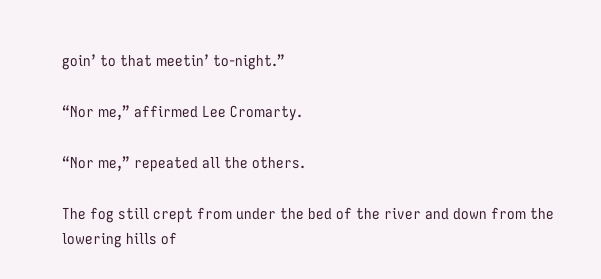goin’ to that meetin’ to-night.”

“Nor me,” affirmed Lee Cromarty.

“Nor me,” repeated all the others.

The fog still crept from under the bed of the river and down from the lowering hills of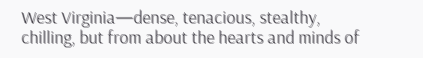West Virginia—dense, tenacious, stealthy, chilling, but from about the hearts and minds of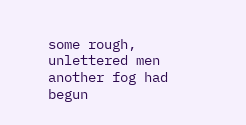some rough, unlettered men another fog had begun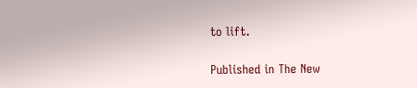to lift.

Published in The New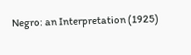Negro: an Interpretation (1925)